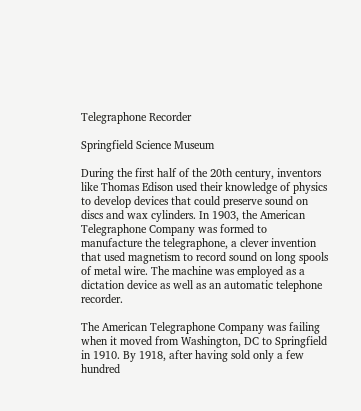Telegraphone Recorder

Springfield Science Museum

During the first half of the 20th century, inventors like Thomas Edison used their knowledge of physics to develop devices that could preserve sound on discs and wax cylinders. In 1903, the American Telegraphone Company was formed to manufacture the telegraphone, a clever invention that used magnetism to record sound on long spools of metal wire. The machine was employed as a dictation device as well as an automatic telephone recorder.

The American Telegraphone Company was failing when it moved from Washington, DC to Springfield in 1910. By 1918, after having sold only a few hundred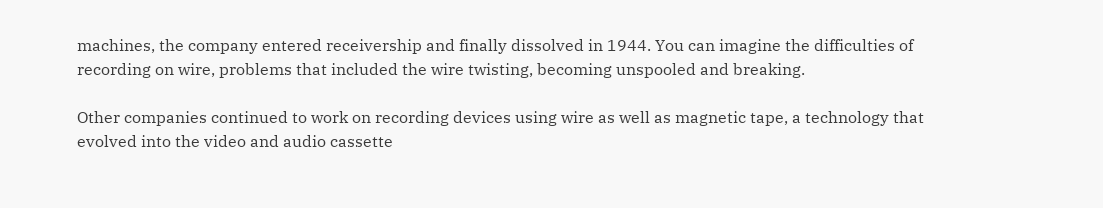machines, the company entered receivership and finally dissolved in 1944. You can imagine the difficulties of recording on wire, problems that included the wire twisting, becoming unspooled and breaking.

Other companies continued to work on recording devices using wire as well as magnetic tape, a technology that evolved into the video and audio cassette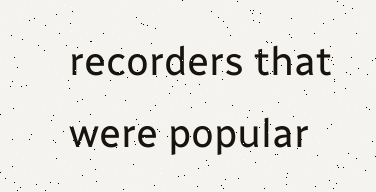recorders that were popular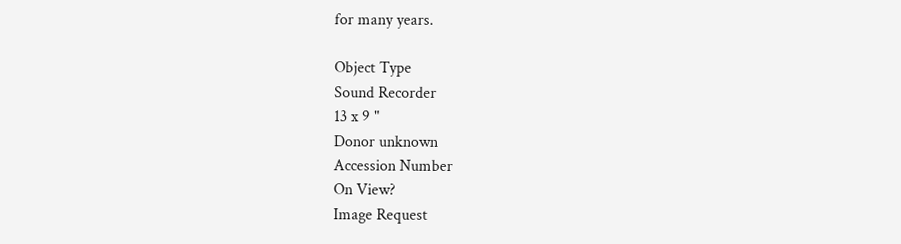for many years.

Object Type
Sound Recorder
13 x 9 "
Donor unknown
Accession Number
On View?
Image Request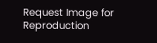Request Image for Reproduction